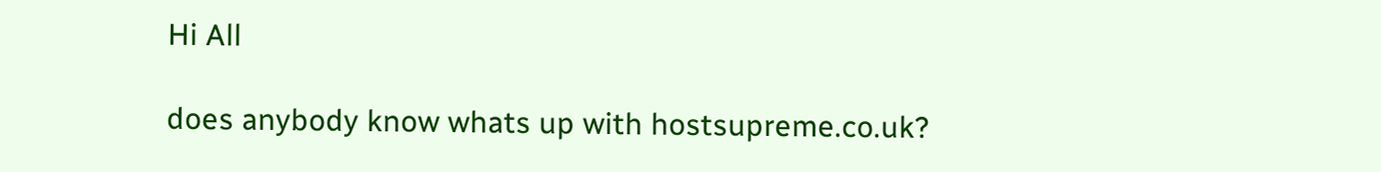Hi All

does anybody know whats up with hostsupreme.co.uk?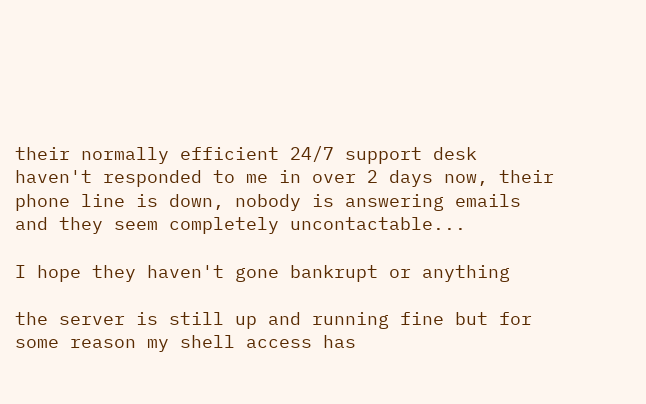their normally efficient 24/7 support desk haven't responded to me in over 2 days now, their phone line is down, nobody is answering emails and they seem completely uncontactable...

I hope they haven't gone bankrupt or anything

the server is still up and running fine but for some reason my shell access has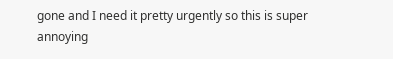gone and I need it pretty urgently so this is super annoying